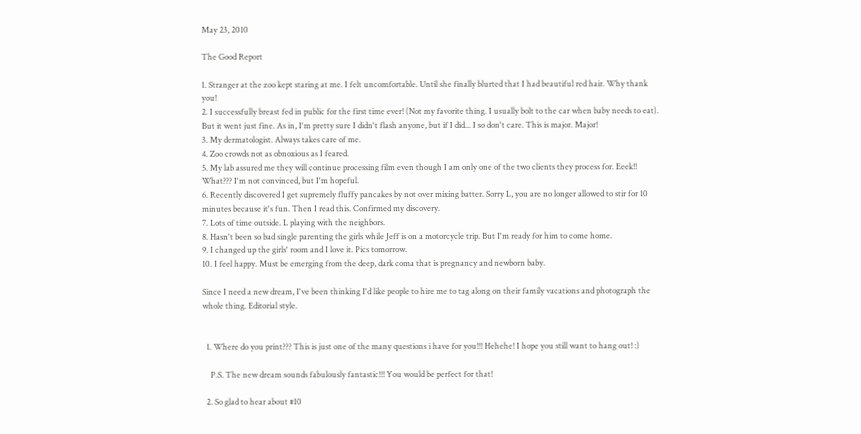May 23, 2010

The Good Report

1. Stranger at the zoo kept staring at me. I felt uncomfortable. Until she finally blurted that I had beautiful red hair. Why thank you!
2. I successfully breast fed in public for the first time ever! (Not my favorite thing. I usually bolt to the car when baby needs to eat). But it went just fine. As in, I'm pretty sure I didn't flash anyone, but if I did... I so don't care. This is major. Major!
3. My dermatologist. Always takes care of me.
4. Zoo crowds not as obnoxious as I feared.
5. My lab assured me they will continue processing film even though I am only one of the two clients they process for. Eeek!! What??? I'm not convinced, but I'm hopeful.
6. Recently discovered I get supremely fluffy pancakes by not over mixing batter. Sorry L, you are no longer allowed to stir for 10 minutes because it's fun. Then I read this. Confirmed my discovery.
7. Lots of time outside. L playing with the neighbors.
8. Hasn't been so bad single parenting the girls while Jeff is on a motorcycle trip. But I'm ready for him to come home.
9. I changed up the girls' room and I love it. Pics tomorrow.
10. I feel happy. Must be emerging from the deep, dark coma that is pregnancy and newborn baby.

Since I need a new dream, I've been thinking I'd like people to hire me to tag along on their family vacations and photograph the whole thing. Editorial style.


  1. Where do you print??? This is just one of the many questions i have for you!!! Hehehe! I hope you still want to hang out! :)

    P.S. The new dream sounds fabulously fantastic!!! You would be perfect for that!

  2. So glad to hear about #10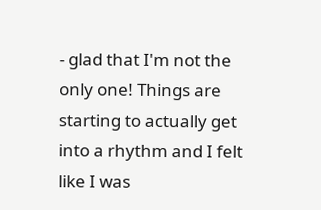- glad that I'm not the only one! Things are starting to actually get into a rhythm and I felt like I was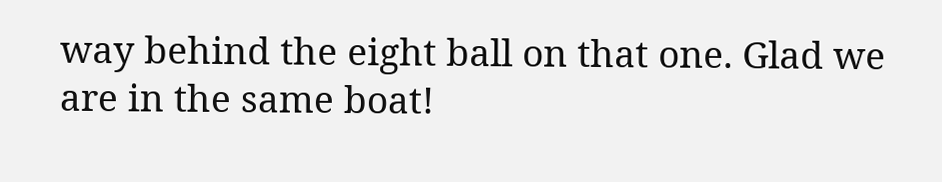way behind the eight ball on that one. Glad we are in the same boat!